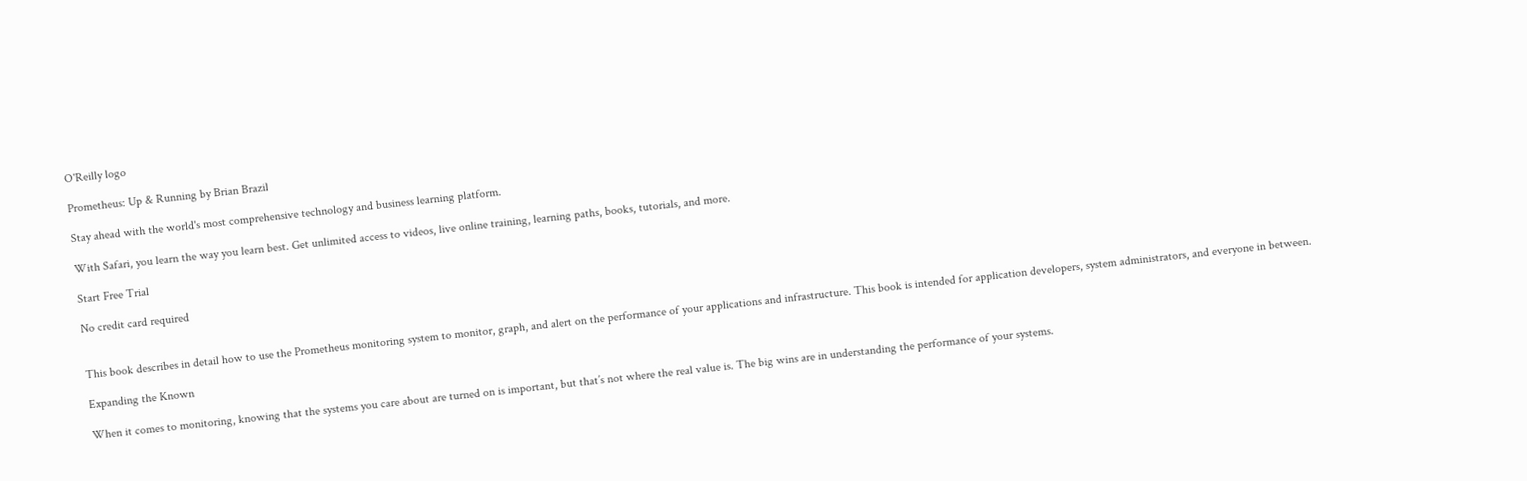O'Reilly logo

Prometheus: Up & Running by Brian Brazil

Stay ahead with the world's most comprehensive technology and business learning platform.

With Safari, you learn the way you learn best. Get unlimited access to videos, live online training, learning paths, books, tutorials, and more.

Start Free Trial

No credit card required


This book describes in detail how to use the Prometheus monitoring system to monitor, graph, and alert on the performance of your applications and infrastructure. This book is intended for application developers, system administrators, and everyone in between.

Expanding the Known

When it comes to monitoring, knowing that the systems you care about are turned on is important, but that’s not where the real value is. The big wins are in understanding the performance of your systems.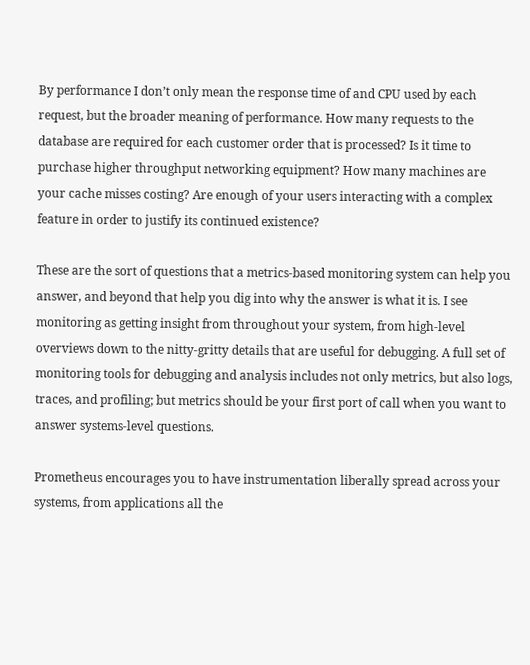By performance I don’t only mean the response time of and CPU used by each request, but the broader meaning of performance. How many requests to the database are required for each customer order that is processed? Is it time to purchase higher throughput networking equipment? How many machines are your cache misses costing? Are enough of your users interacting with a complex feature in order to justify its continued existence?

These are the sort of questions that a metrics-based monitoring system can help you answer, and beyond that help you dig into why the answer is what it is. I see monitoring as getting insight from throughout your system, from high-level overviews down to the nitty-gritty details that are useful for debugging. A full set of monitoring tools for debugging and analysis includes not only metrics, but also logs, traces, and profiling; but metrics should be your first port of call when you want to answer systems-level questions.

Prometheus encourages you to have instrumentation liberally spread across your systems, from applications all the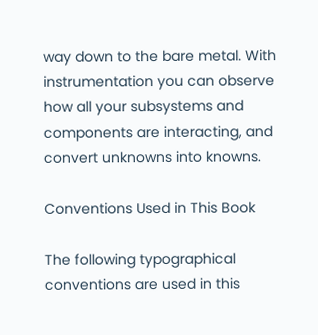way down to the bare metal. With instrumentation you can observe how all your subsystems and components are interacting, and convert unknowns into knowns.

Conventions Used in This Book

The following typographical conventions are used in this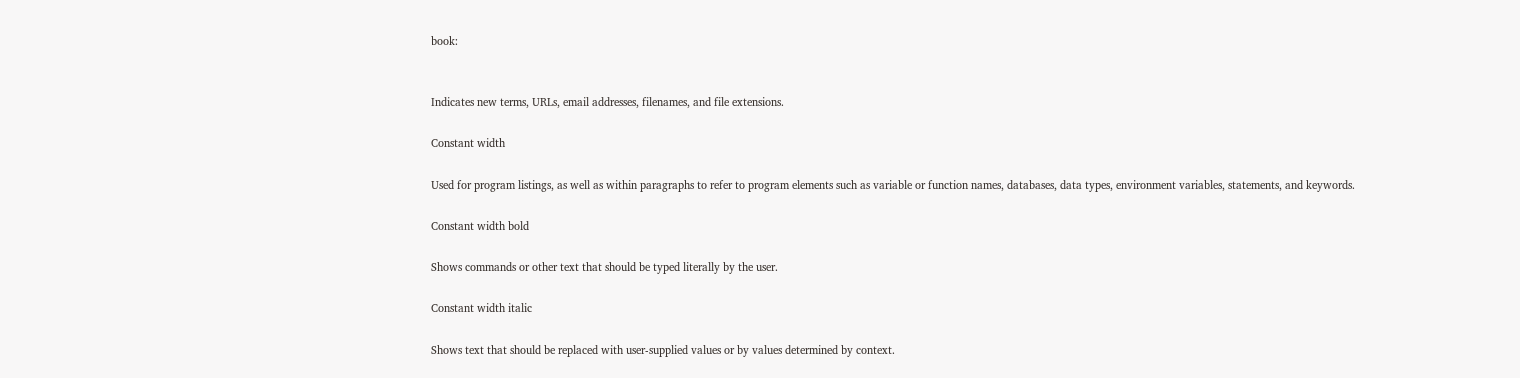book:


Indicates new terms, URLs, email addresses, filenames, and file extensions.

Constant width

Used for program listings, as well as within paragraphs to refer to program elements such as variable or function names, databases, data types, environment variables, statements, and keywords.

Constant width bold

Shows commands or other text that should be typed literally by the user.

Constant width italic

Shows text that should be replaced with user-supplied values or by values determined by context.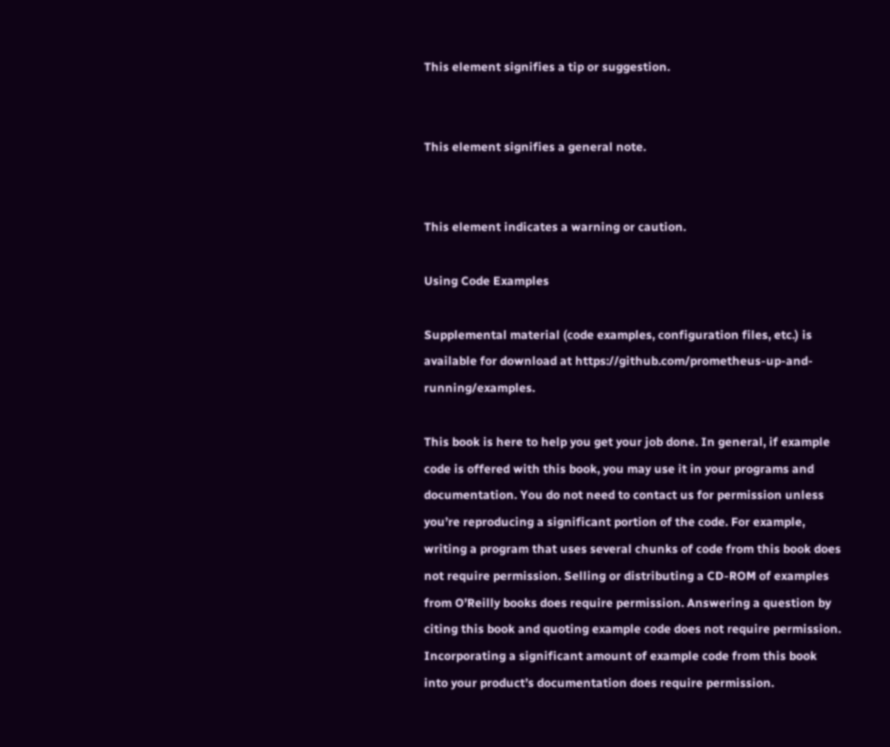This element signifies a tip or suggestion.


This element signifies a general note.


This element indicates a warning or caution.

Using Code Examples

Supplemental material (code examples, configuration files, etc.) is available for download at https://github.com/prometheus-up-and-running/examples.

This book is here to help you get your job done. In general, if example code is offered with this book, you may use it in your programs and documentation. You do not need to contact us for permission unless you’re reproducing a significant portion of the code. For example, writing a program that uses several chunks of code from this book does not require permission. Selling or distributing a CD-ROM of examples from O’Reilly books does require permission. Answering a question by citing this book and quoting example code does not require permission. Incorporating a significant amount of example code from this book into your product’s documentation does require permission.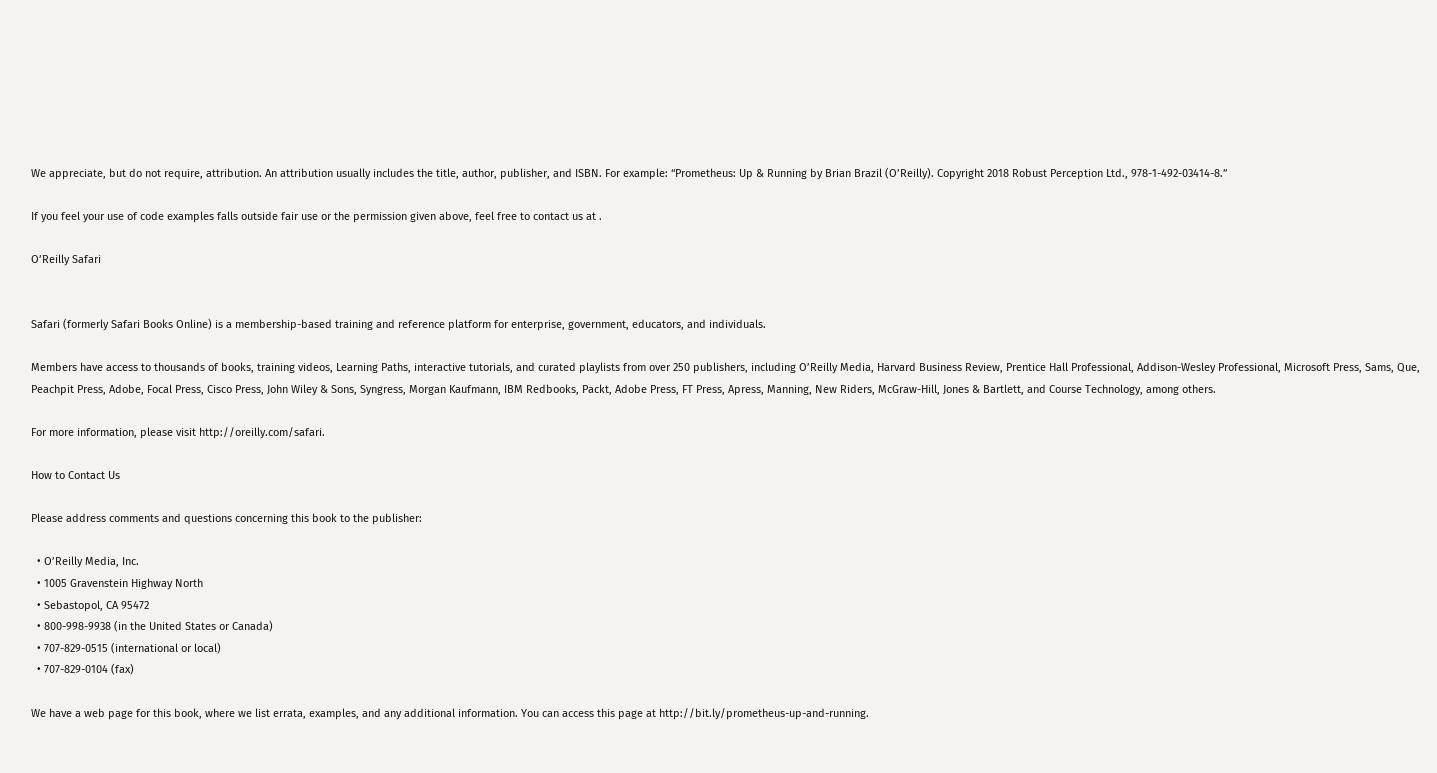We appreciate, but do not require, attribution. An attribution usually includes the title, author, publisher, and ISBN. For example: “Prometheus: Up & Running by Brian Brazil (O’Reilly). Copyright 2018 Robust Perception Ltd., 978-1-492-03414-8.”

If you feel your use of code examples falls outside fair use or the permission given above, feel free to contact us at .

O’Reilly Safari


Safari (formerly Safari Books Online) is a membership-based training and reference platform for enterprise, government, educators, and individuals.

Members have access to thousands of books, training videos, Learning Paths, interactive tutorials, and curated playlists from over 250 publishers, including O’Reilly Media, Harvard Business Review, Prentice Hall Professional, Addison-Wesley Professional, Microsoft Press, Sams, Que, Peachpit Press, Adobe, Focal Press, Cisco Press, John Wiley & Sons, Syngress, Morgan Kaufmann, IBM Redbooks, Packt, Adobe Press, FT Press, Apress, Manning, New Riders, McGraw-Hill, Jones & Bartlett, and Course Technology, among others.

For more information, please visit http://oreilly.com/safari.

How to Contact Us

Please address comments and questions concerning this book to the publisher:

  • O’Reilly Media, Inc.
  • 1005 Gravenstein Highway North
  • Sebastopol, CA 95472
  • 800-998-9938 (in the United States or Canada)
  • 707-829-0515 (international or local)
  • 707-829-0104 (fax)

We have a web page for this book, where we list errata, examples, and any additional information. You can access this page at http://bit.ly/prometheus-up-and-running.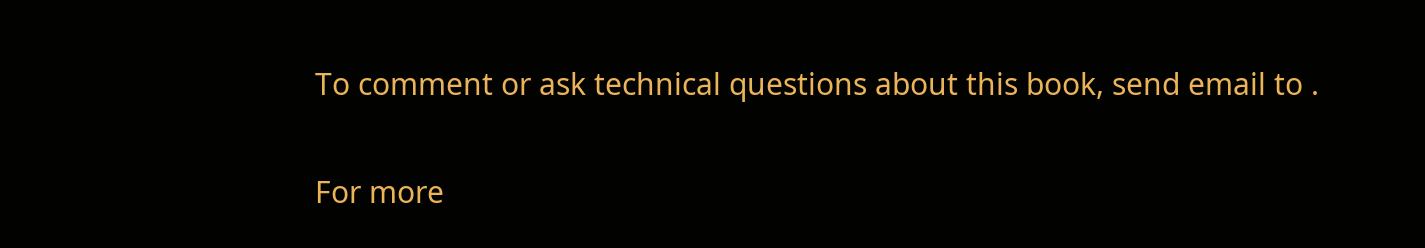To comment or ask technical questions about this book, send email to .

For more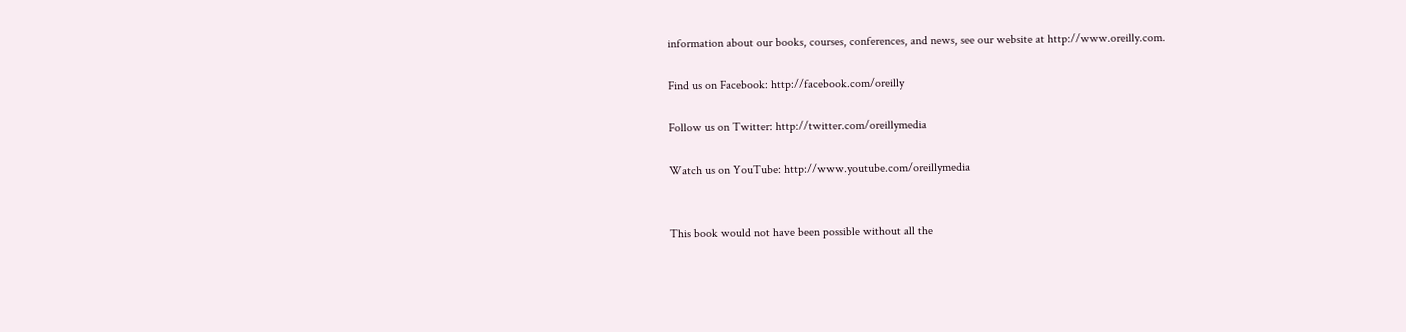information about our books, courses, conferences, and news, see our website at http://www.oreilly.com.

Find us on Facebook: http://facebook.com/oreilly

Follow us on Twitter: http://twitter.com/oreillymedia

Watch us on YouTube: http://www.youtube.com/oreillymedia


This book would not have been possible without all the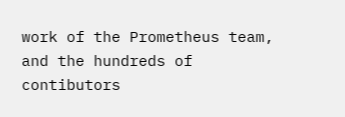work of the Prometheus team, and the hundreds of contibutors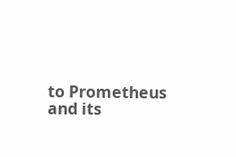to Prometheus and its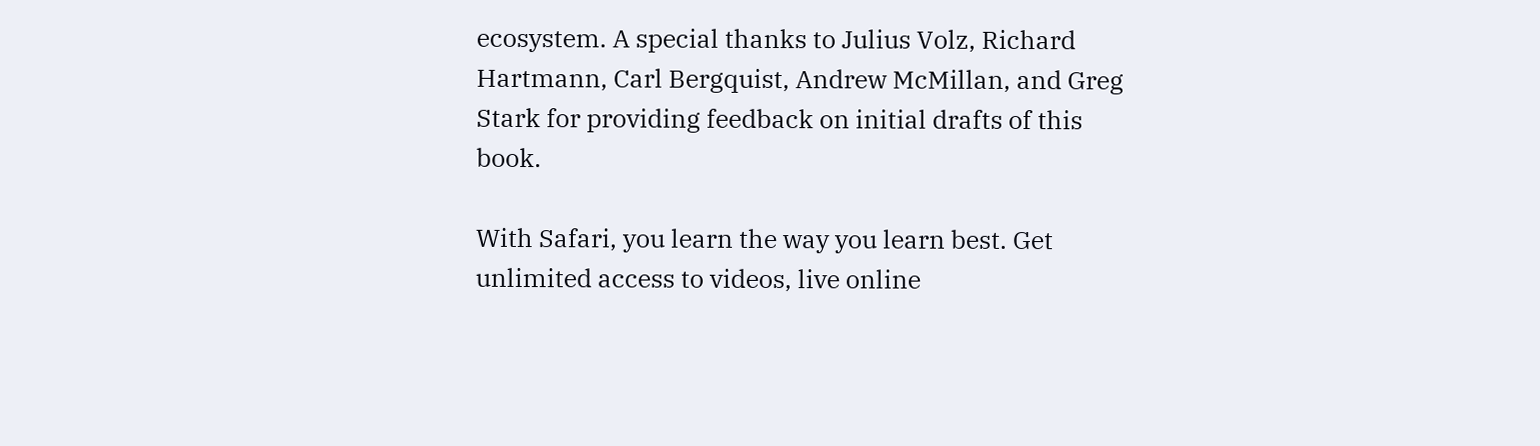ecosystem. A special thanks to Julius Volz, Richard Hartmann, Carl Bergquist, Andrew McMillan, and Greg Stark for providing feedback on initial drafts of this book.

With Safari, you learn the way you learn best. Get unlimited access to videos, live online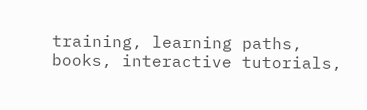training, learning paths, books, interactive tutorials,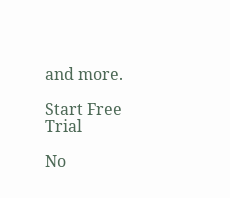and more.

Start Free Trial

No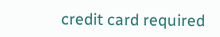credit card required